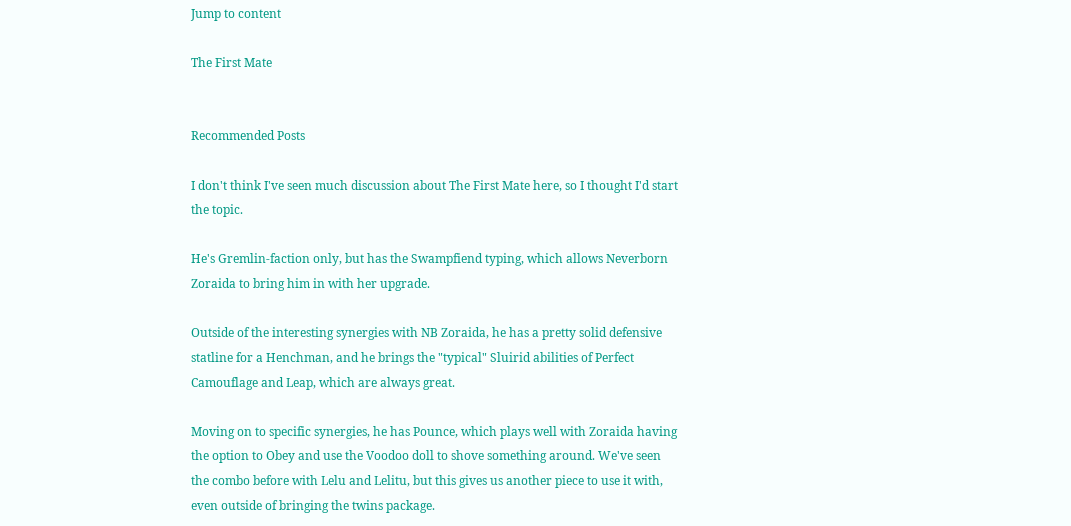Jump to content

The First Mate


Recommended Posts

I don't think I've seen much discussion about The First Mate here, so I thought I'd start the topic.

He's Gremlin-faction only, but has the Swampfiend typing, which allows Neverborn Zoraida to bring him in with her upgrade.

Outside of the interesting synergies with NB Zoraida, he has a pretty solid defensive statline for a Henchman, and he brings the "typical" Sluirid abilities of Perfect Camouflage and Leap, which are always great.

Moving on to specific synergies, he has Pounce, which plays well with Zoraida having the option to Obey and use the Voodoo doll to shove something around. We've seen the combo before with Lelu and Lelitu, but this gives us another piece to use it with, even outside of bringing the twins package.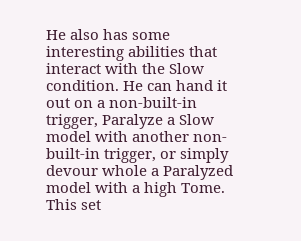He also has some interesting abilities that interact with the Slow condition. He can hand it out on a non-built-in trigger, Paralyze a Slow model with another non-built-in trigger, or simply devour whole a Paralyzed model with a high Tome. This set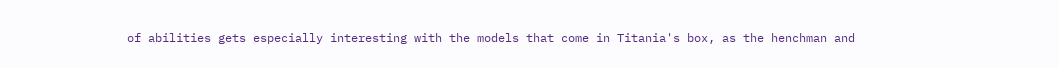of abilities gets especially interesting with the models that come in Titania's box, as the henchman and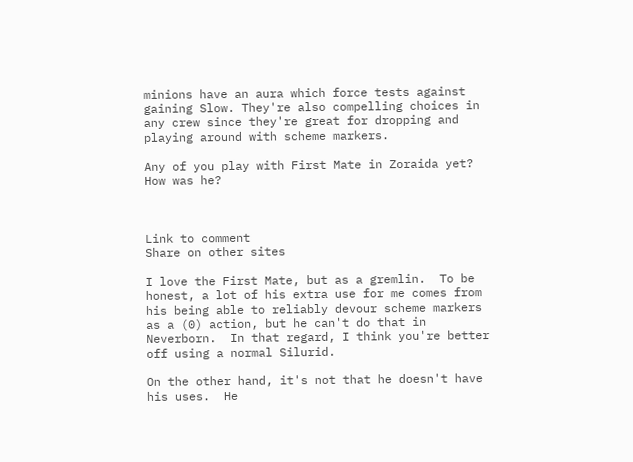minions have an aura which force tests against gaining Slow. They're also compelling choices in any crew since they're great for dropping and playing around with scheme markers.

Any of you play with First Mate in Zoraida yet? How was he?



Link to comment
Share on other sites

I love the First Mate, but as a gremlin.  To be honest, a lot of his extra use for me comes from his being able to reliably devour scheme markers as a (0) action, but he can't do that in Neverborn.  In that regard, I think you're better off using a normal Silurid.

On the other hand, it's not that he doesn't have his uses.  He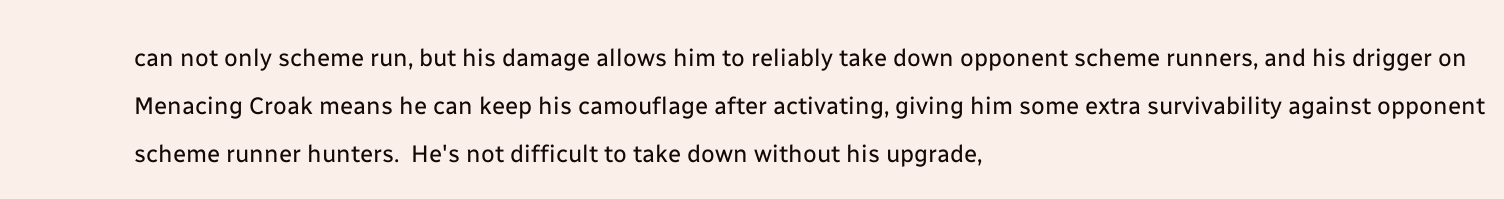can not only scheme run, but his damage allows him to reliably take down opponent scheme runners, and his drigger on Menacing Croak means he can keep his camouflage after activating, giving him some extra survivability against opponent scheme runner hunters.  He's not difficult to take down without his upgrade,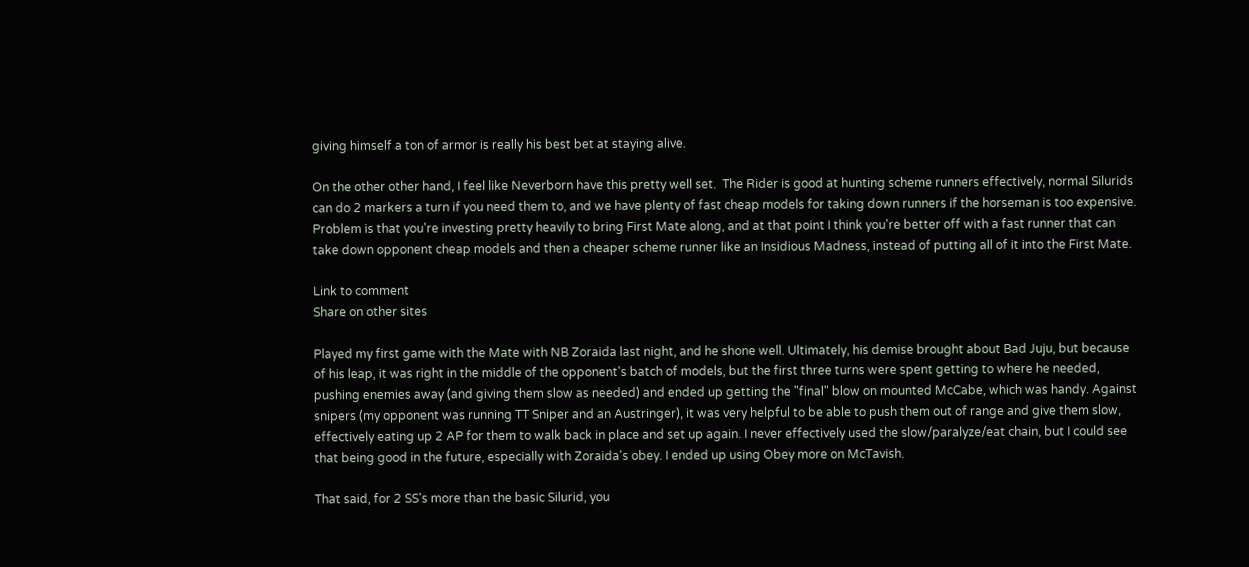giving himself a ton of armor is really his best bet at staying alive.

On the other other hand, I feel like Neverborn have this pretty well set.  The Rider is good at hunting scheme runners effectively, normal Silurids can do 2 markers a turn if you need them to, and we have plenty of fast cheap models for taking down runners if the horseman is too expensive.  Problem is that you're investing pretty heavily to bring First Mate along, and at that point I think you're better off with a fast runner that can take down opponent cheap models and then a cheaper scheme runner like an Insidious Madness, instead of putting all of it into the First Mate.

Link to comment
Share on other sites

Played my first game with the Mate with NB Zoraida last night, and he shone well. Ultimately, his demise brought about Bad Juju, but because of his leap, it was right in the middle of the opponent's batch of models, but the first three turns were spent getting to where he needed, pushing enemies away (and giving them slow as needed) and ended up getting the "final" blow on mounted McCabe, which was handy. Against snipers (my opponent was running TT Sniper and an Austringer), it was very helpful to be able to push them out of range and give them slow, effectively eating up 2 AP for them to walk back in place and set up again. I never effectively used the slow/paralyze/eat chain, but I could see that being good in the future, especially with Zoraida's obey. I ended up using Obey more on McTavish.

That said, for 2 SS's more than the basic Silurid, you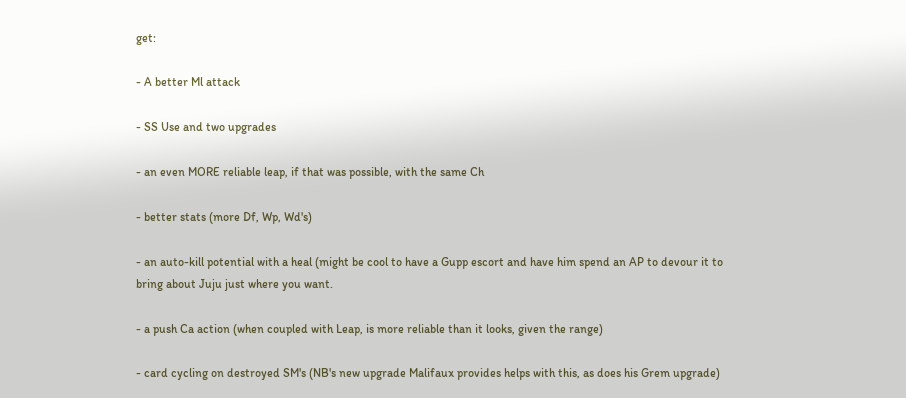get:

- A better Ml attack

- SS Use and two upgrades

- an even MORE reliable leap, if that was possible, with the same Ch

- better stats (more Df, Wp, Wd's)

- an auto-kill potential with a heal (might be cool to have a Gupp escort and have him spend an AP to devour it to bring about Juju just where you want.

- a push Ca action (when coupled with Leap, is more reliable than it looks, given the range)

- card cycling on destroyed SM's (NB's new upgrade Malifaux provides helps with this, as does his Grem upgrade)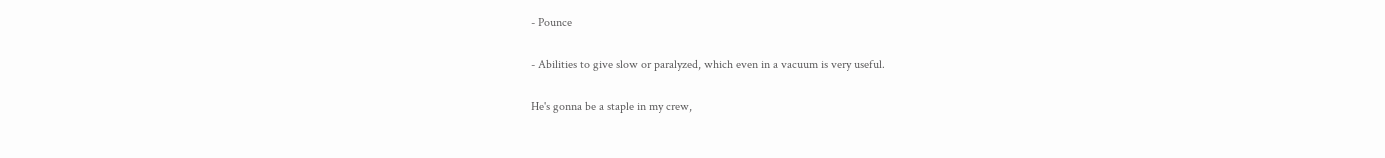- Pounce

- Abilities to give slow or paralyzed, which even in a vacuum is very useful.

He's gonna be a staple in my crew,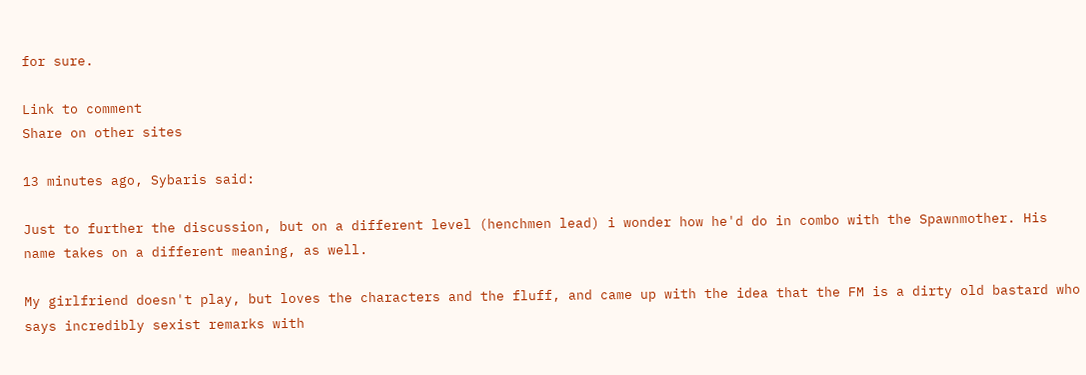for sure.

Link to comment
Share on other sites

13 minutes ago, Sybaris said:

Just to further the discussion, but on a different level (henchmen lead) i wonder how he'd do in combo with the Spawnmother. His name takes on a different meaning, as well.

My girlfriend doesn't play, but loves the characters and the fluff, and came up with the idea that the FM is a dirty old bastard who says incredibly sexist remarks with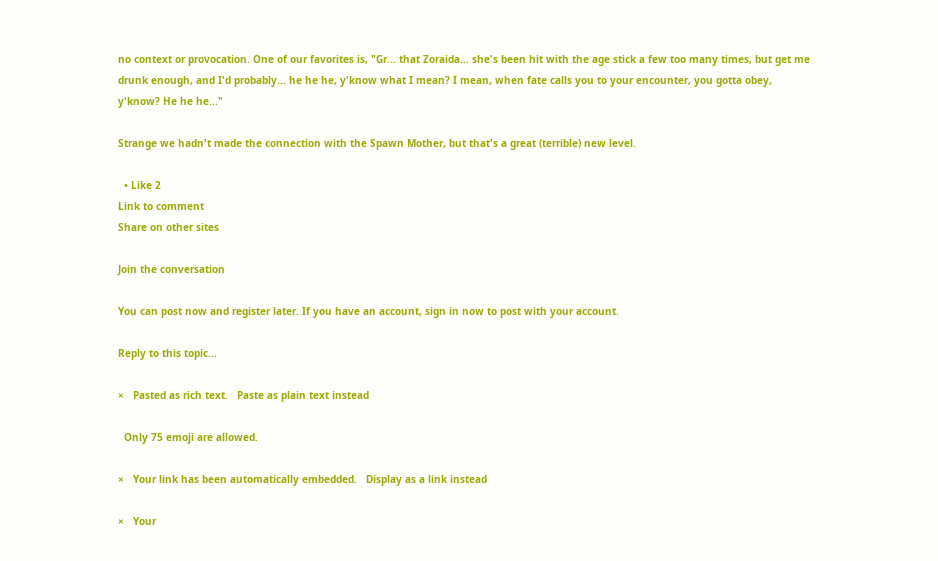no context or provocation. One of our favorites is, "Gr... that Zoraida... she's been hit with the age stick a few too many times, but get me drunk enough, and I'd probably... he he he, y'know what I mean? I mean, when fate calls you to your encounter, you gotta obey, y'know? He he he..."

Strange we hadn't made the connection with the Spawn Mother, but that's a great (terrible) new level.

  • Like 2
Link to comment
Share on other sites

Join the conversation

You can post now and register later. If you have an account, sign in now to post with your account.

Reply to this topic...

×   Pasted as rich text.   Paste as plain text instead

  Only 75 emoji are allowed.

×   Your link has been automatically embedded.   Display as a link instead

×   Your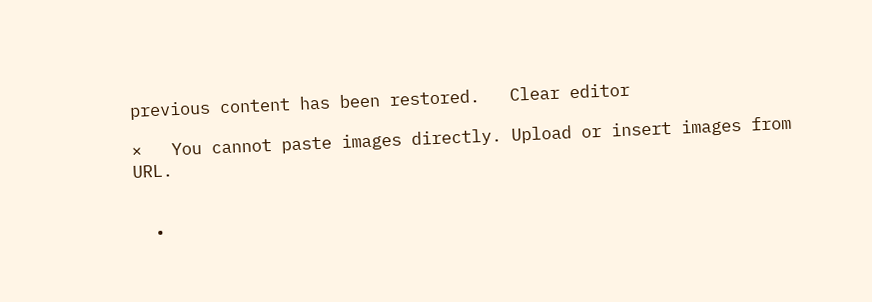previous content has been restored.   Clear editor

×   You cannot paste images directly. Upload or insert images from URL.


  •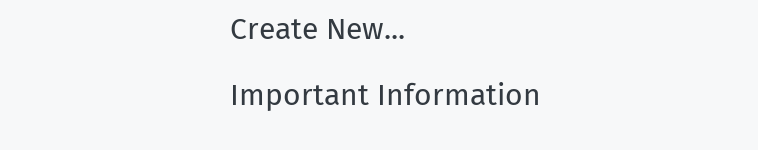Create New...

Important Information